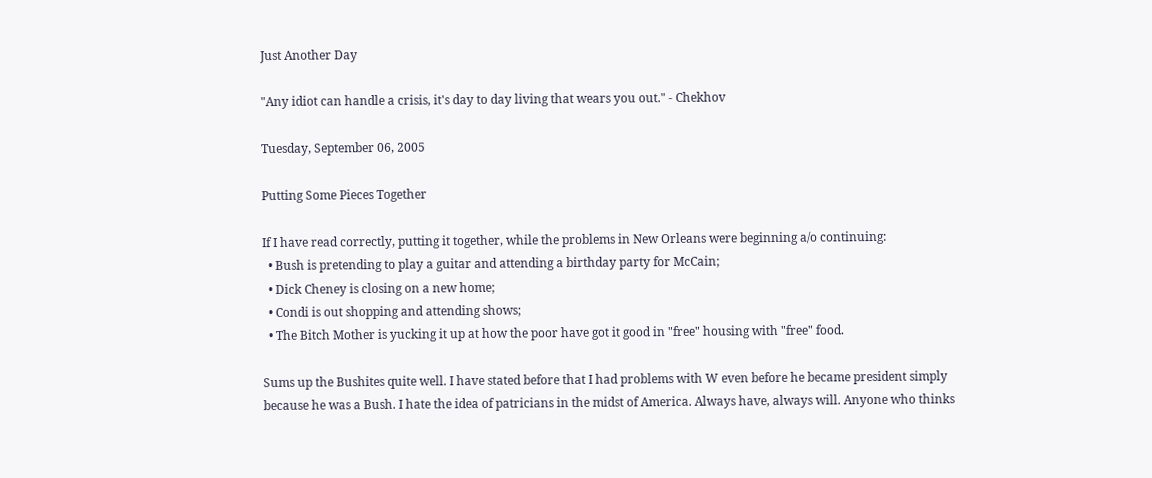Just Another Day

"Any idiot can handle a crisis, it's day to day living that wears you out." - Chekhov

Tuesday, September 06, 2005

Putting Some Pieces Together

If I have read correctly, putting it together, while the problems in New Orleans were beginning a/o continuing:
  • Bush is pretending to play a guitar and attending a birthday party for McCain;
  • Dick Cheney is closing on a new home;
  • Condi is out shopping and attending shows;
  • The Bitch Mother is yucking it up at how the poor have got it good in "free" housing with "free" food.

Sums up the Bushites quite well. I have stated before that I had problems with W even before he became president simply because he was a Bush. I hate the idea of patricians in the midst of America. Always have, always will. Anyone who thinks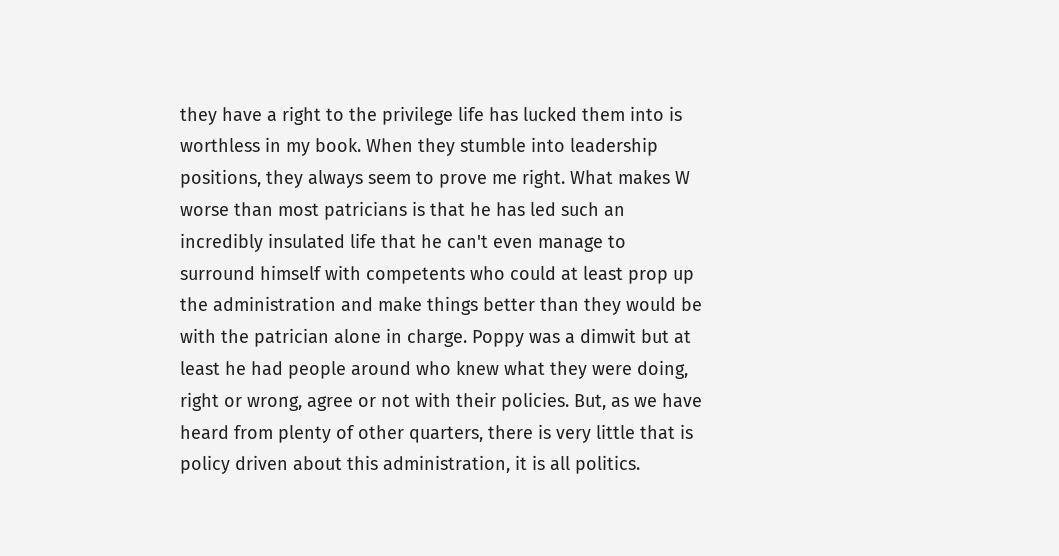they have a right to the privilege life has lucked them into is worthless in my book. When they stumble into leadership positions, they always seem to prove me right. What makes W worse than most patricians is that he has led such an incredibly insulated life that he can't even manage to surround himself with competents who could at least prop up the administration and make things better than they would be with the patrician alone in charge. Poppy was a dimwit but at least he had people around who knew what they were doing, right or wrong, agree or not with their policies. But, as we have heard from plenty of other quarters, there is very little that is policy driven about this administration, it is all politics.